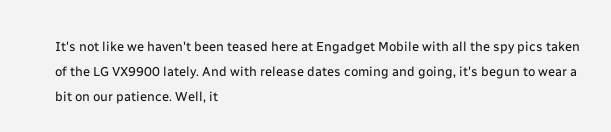It's not like we haven't been teased here at Engadget Mobile with all the spy pics taken of the LG VX9900 lately. And with release dates coming and going, it's begun to wear a bit on our patience. Well, it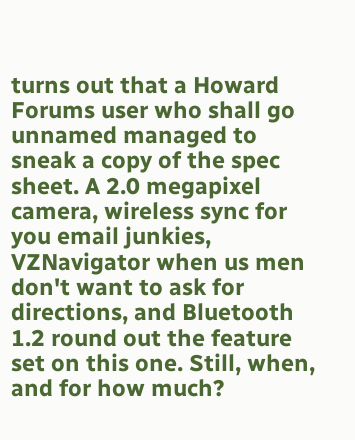turns out that a Howard Forums user who shall go unnamed managed to sneak a copy of the spec sheet. A 2.0 megapixel camera, wireless sync for you email junkies, VZNavigator when us men don't want to ask for directions, and Bluetooth 1.2 round out the feature set on this one. Still, when, and for how much?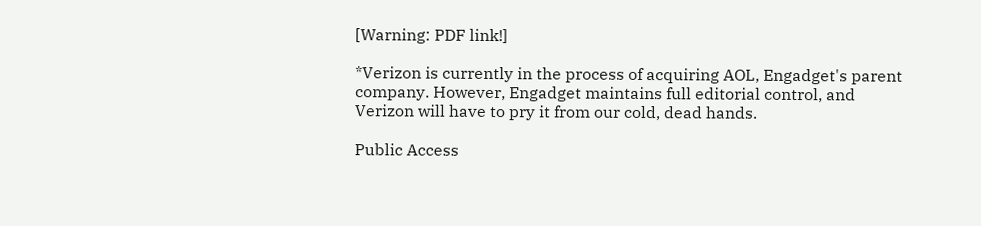[Warning: PDF link!]

*Verizon is currently in the process of acquiring AOL, Engadget's parent company. However, Engadget maintains full editorial control, and Verizon will have to pry it from our cold, dead hands.

Public Access